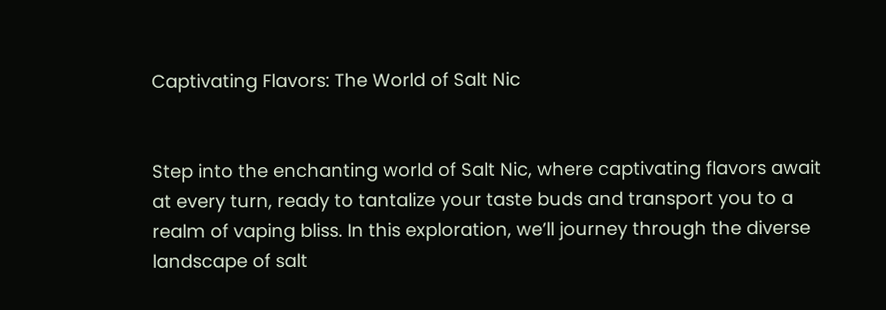Captivating Flavors: The World of Salt Nic


Step into the enchanting world of Salt Nic, where captivating flavors await at every turn, ready to tantalize your taste buds and transport you to a realm of vaping bliss. In this exploration, we’ll journey through the diverse landscape of salt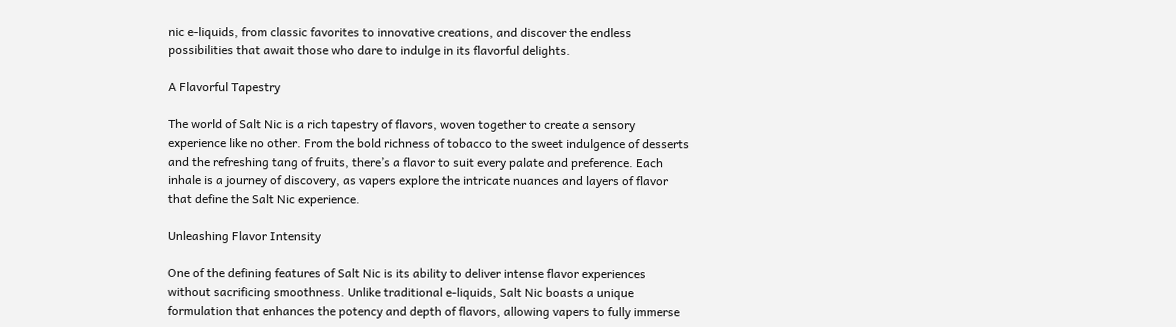nic e-liquids, from classic favorites to innovative creations, and discover the endless possibilities that await those who dare to indulge in its flavorful delights.

A Flavorful Tapestry

The world of Salt Nic is a rich tapestry of flavors, woven together to create a sensory experience like no other. From the bold richness of tobacco to the sweet indulgence of desserts and the refreshing tang of fruits, there’s a flavor to suit every palate and preference. Each inhale is a journey of discovery, as vapers explore the intricate nuances and layers of flavor that define the Salt Nic experience.

Unleashing Flavor Intensity

One of the defining features of Salt Nic is its ability to deliver intense flavor experiences without sacrificing smoothness. Unlike traditional e-liquids, Salt Nic boasts a unique formulation that enhances the potency and depth of flavors, allowing vapers to fully immerse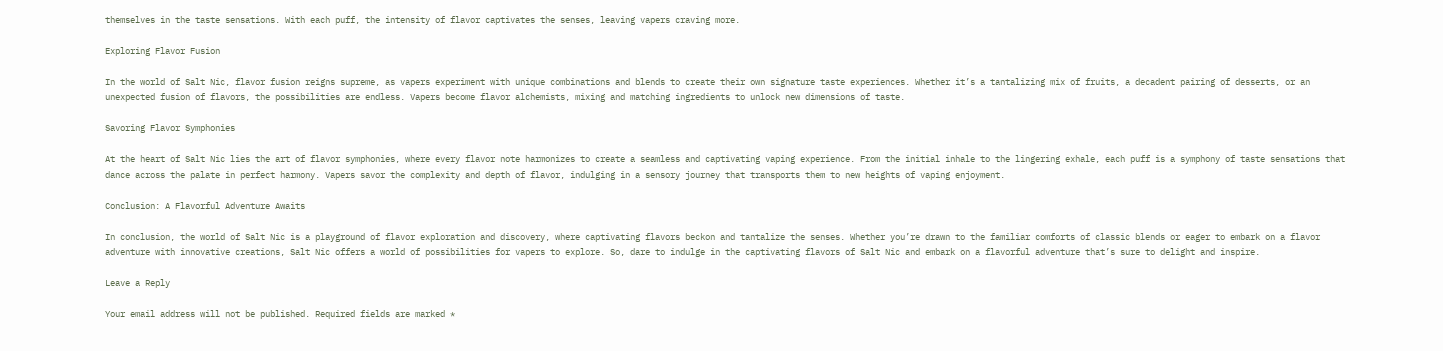themselves in the taste sensations. With each puff, the intensity of flavor captivates the senses, leaving vapers craving more.

Exploring Flavor Fusion

In the world of Salt Nic, flavor fusion reigns supreme, as vapers experiment with unique combinations and blends to create their own signature taste experiences. Whether it’s a tantalizing mix of fruits, a decadent pairing of desserts, or an unexpected fusion of flavors, the possibilities are endless. Vapers become flavor alchemists, mixing and matching ingredients to unlock new dimensions of taste.

Savoring Flavor Symphonies

At the heart of Salt Nic lies the art of flavor symphonies, where every flavor note harmonizes to create a seamless and captivating vaping experience. From the initial inhale to the lingering exhale, each puff is a symphony of taste sensations that dance across the palate in perfect harmony. Vapers savor the complexity and depth of flavor, indulging in a sensory journey that transports them to new heights of vaping enjoyment.

Conclusion: A Flavorful Adventure Awaits

In conclusion, the world of Salt Nic is a playground of flavor exploration and discovery, where captivating flavors beckon and tantalize the senses. Whether you’re drawn to the familiar comforts of classic blends or eager to embark on a flavor adventure with innovative creations, Salt Nic offers a world of possibilities for vapers to explore. So, dare to indulge in the captivating flavors of Salt Nic and embark on a flavorful adventure that’s sure to delight and inspire.

Leave a Reply

Your email address will not be published. Required fields are marked *